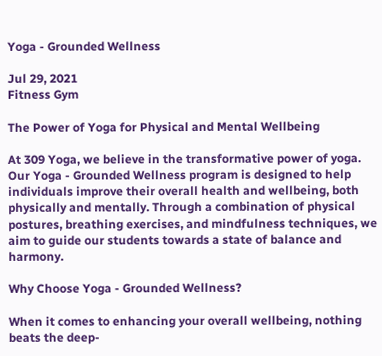Yoga - Grounded Wellness

Jul 29, 2021
Fitness Gym

The Power of Yoga for Physical and Mental Wellbeing

At 309 Yoga, we believe in the transformative power of yoga. Our Yoga - Grounded Wellness program is designed to help individuals improve their overall health and wellbeing, both physically and mentally. Through a combination of physical postures, breathing exercises, and mindfulness techniques, we aim to guide our students towards a state of balance and harmony.

Why Choose Yoga - Grounded Wellness?

When it comes to enhancing your overall wellbeing, nothing beats the deep-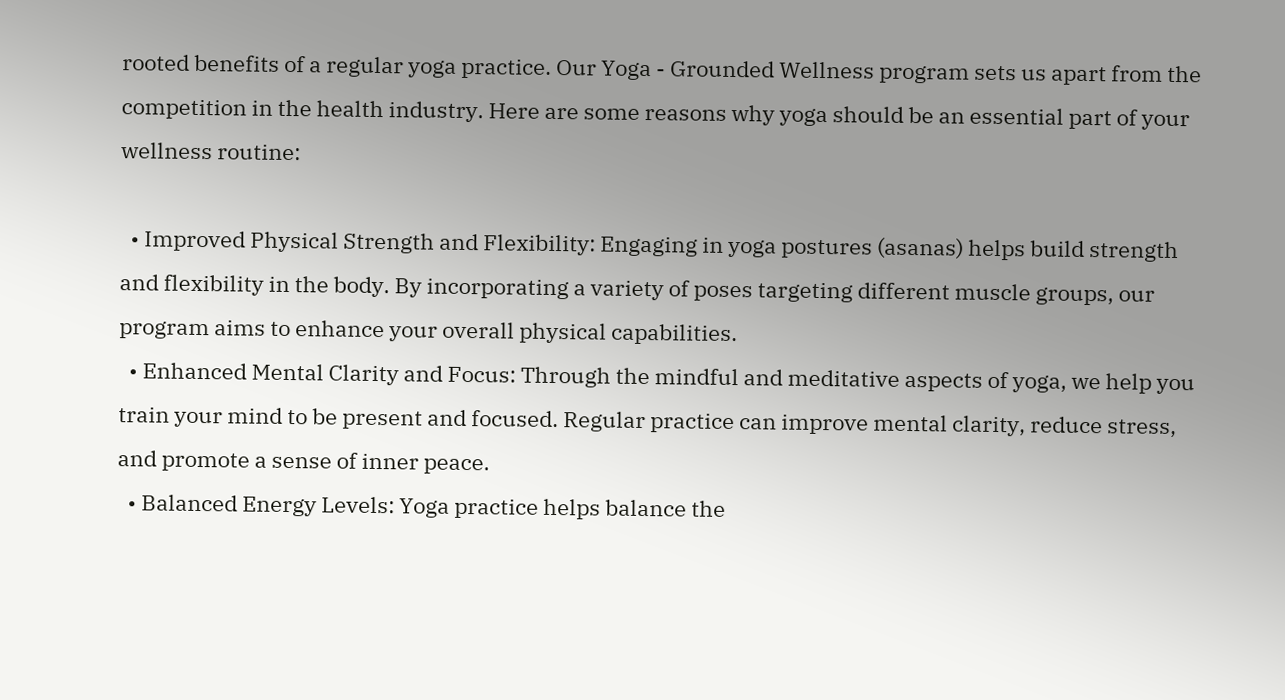rooted benefits of a regular yoga practice. Our Yoga - Grounded Wellness program sets us apart from the competition in the health industry. Here are some reasons why yoga should be an essential part of your wellness routine:

  • Improved Physical Strength and Flexibility: Engaging in yoga postures (asanas) helps build strength and flexibility in the body. By incorporating a variety of poses targeting different muscle groups, our program aims to enhance your overall physical capabilities.
  • Enhanced Mental Clarity and Focus: Through the mindful and meditative aspects of yoga, we help you train your mind to be present and focused. Regular practice can improve mental clarity, reduce stress, and promote a sense of inner peace.
  • Balanced Energy Levels: Yoga practice helps balance the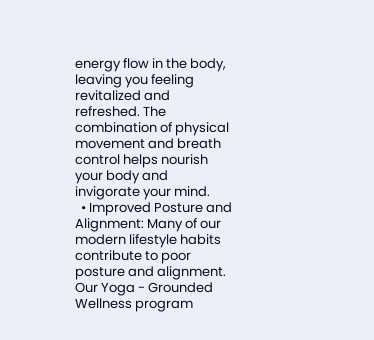energy flow in the body, leaving you feeling revitalized and refreshed. The combination of physical movement and breath control helps nourish your body and invigorate your mind.
  • Improved Posture and Alignment: Many of our modern lifestyle habits contribute to poor posture and alignment. Our Yoga - Grounded Wellness program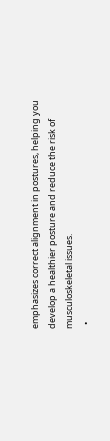emphasizes correct alignment in postures, helping you develop a healthier posture and reduce the risk of musculoskeletal issues.
  •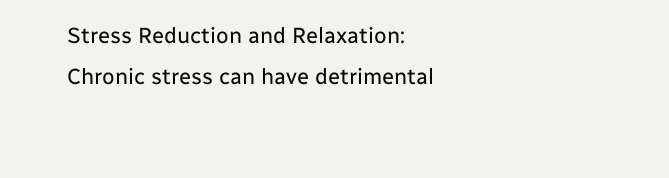Stress Reduction and Relaxation: Chronic stress can have detrimental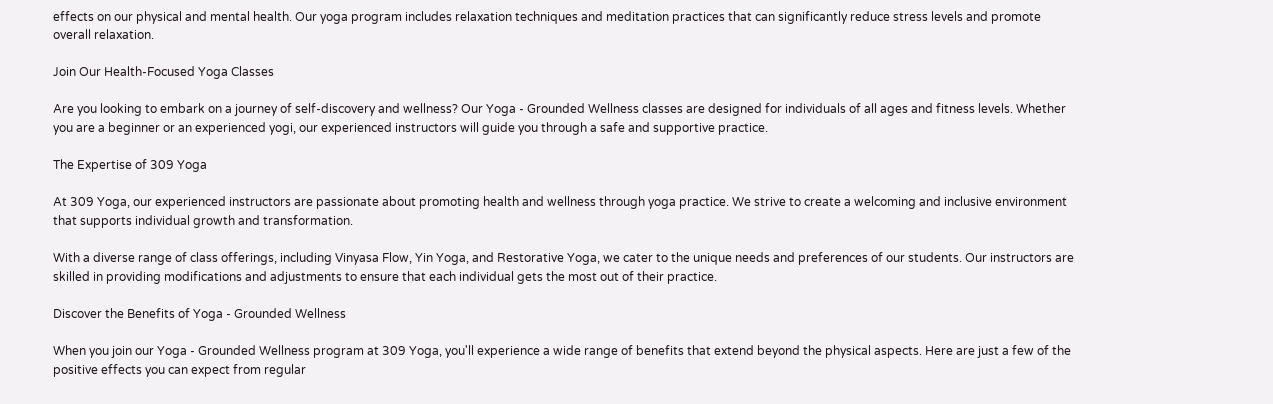effects on our physical and mental health. Our yoga program includes relaxation techniques and meditation practices that can significantly reduce stress levels and promote overall relaxation.

Join Our Health-Focused Yoga Classes

Are you looking to embark on a journey of self-discovery and wellness? Our Yoga - Grounded Wellness classes are designed for individuals of all ages and fitness levels. Whether you are a beginner or an experienced yogi, our experienced instructors will guide you through a safe and supportive practice.

The Expertise of 309 Yoga

At 309 Yoga, our experienced instructors are passionate about promoting health and wellness through yoga practice. We strive to create a welcoming and inclusive environment that supports individual growth and transformation.

With a diverse range of class offerings, including Vinyasa Flow, Yin Yoga, and Restorative Yoga, we cater to the unique needs and preferences of our students. Our instructors are skilled in providing modifications and adjustments to ensure that each individual gets the most out of their practice.

Discover the Benefits of Yoga - Grounded Wellness

When you join our Yoga - Grounded Wellness program at 309 Yoga, you'll experience a wide range of benefits that extend beyond the physical aspects. Here are just a few of the positive effects you can expect from regular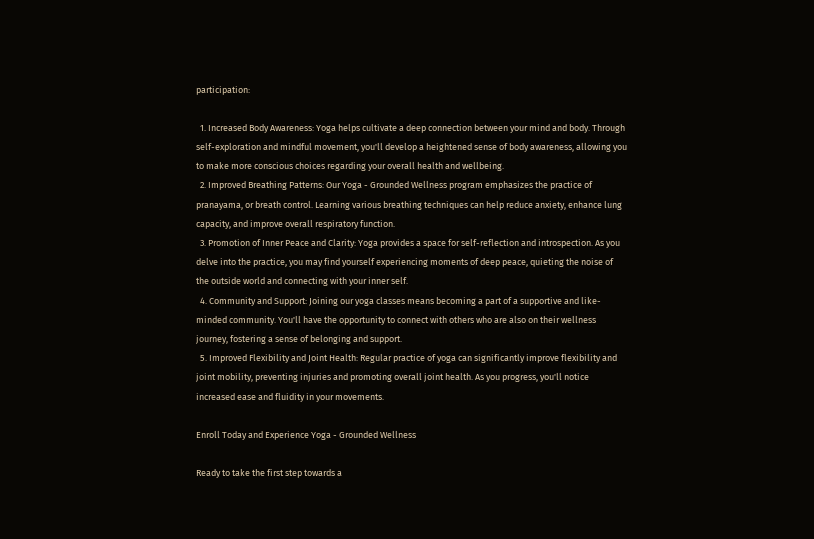participation:

  1. Increased Body Awareness: Yoga helps cultivate a deep connection between your mind and body. Through self-exploration and mindful movement, you'll develop a heightened sense of body awareness, allowing you to make more conscious choices regarding your overall health and wellbeing.
  2. Improved Breathing Patterns: Our Yoga - Grounded Wellness program emphasizes the practice of pranayama, or breath control. Learning various breathing techniques can help reduce anxiety, enhance lung capacity, and improve overall respiratory function.
  3. Promotion of Inner Peace and Clarity: Yoga provides a space for self-reflection and introspection. As you delve into the practice, you may find yourself experiencing moments of deep peace, quieting the noise of the outside world and connecting with your inner self.
  4. Community and Support: Joining our yoga classes means becoming a part of a supportive and like-minded community. You'll have the opportunity to connect with others who are also on their wellness journey, fostering a sense of belonging and support.
  5. Improved Flexibility and Joint Health: Regular practice of yoga can significantly improve flexibility and joint mobility, preventing injuries and promoting overall joint health. As you progress, you'll notice increased ease and fluidity in your movements.

Enroll Today and Experience Yoga - Grounded Wellness

Ready to take the first step towards a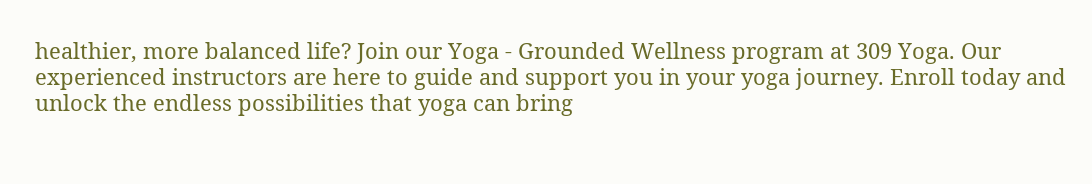healthier, more balanced life? Join our Yoga - Grounded Wellness program at 309 Yoga. Our experienced instructors are here to guide and support you in your yoga journey. Enroll today and unlock the endless possibilities that yoga can bring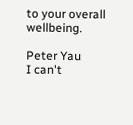to your overall wellbeing.

Peter Yau
I can't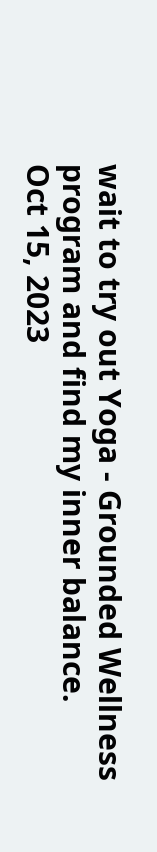wait to try out Yoga - Grounded Wellness program and find my inner balance.
Oct 15, 2023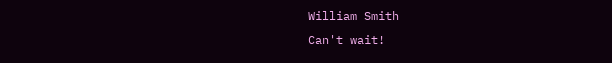William Smith
Can't wait!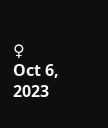♀
Oct 6, 2023